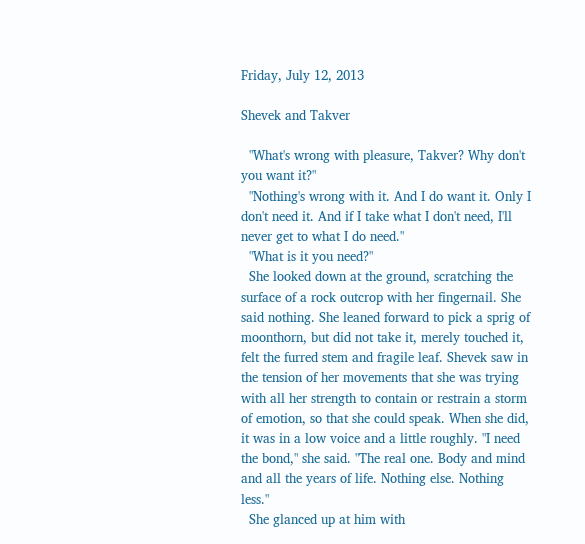Friday, July 12, 2013

Shevek and Takver

  "What's wrong with pleasure, Takver? Why don't you want it?"
  "Nothing's wrong with it. And I do want it. Only I don't need it. And if I take what I don't need, I'll never get to what I do need."
  "What is it you need?"
  She looked down at the ground, scratching the surface of a rock outcrop with her fingernail. She said nothing. She leaned forward to pick a sprig of moonthorn, but did not take it, merely touched it, felt the furred stem and fragile leaf. Shevek saw in the tension of her movements that she was trying with all her strength to contain or restrain a storm of emotion, so that she could speak. When she did, it was in a low voice and a little roughly. "I need the bond," she said. "The real one. Body and mind and all the years of life. Nothing else. Nothing less."
  She glanced up at him with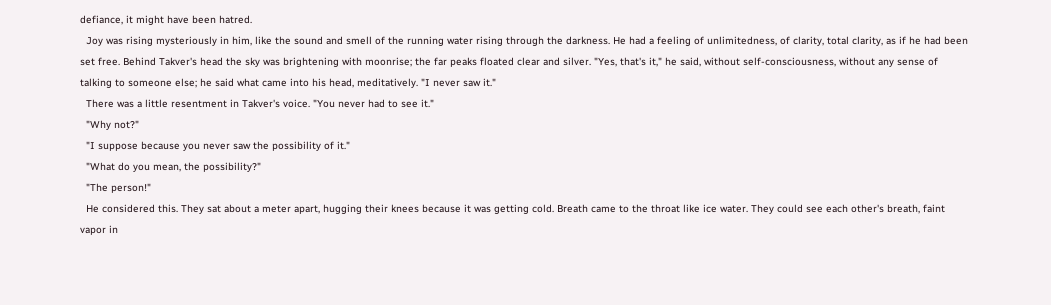defiance, it might have been hatred.
  Joy was rising mysteriously in him, like the sound and smell of the running water rising through the darkness. He had a feeling of unlimitedness, of clarity, total clarity, as if he had been set free. Behind Takver's head the sky was brightening with moonrise; the far peaks floated clear and silver. "Yes, that's it," he said, without self-consciousness, without any sense of talking to someone else; he said what came into his head, meditatively. "I never saw it."
  There was a little resentment in Takver's voice. "You never had to see it."
  "Why not?"
  "I suppose because you never saw the possibility of it."
  "What do you mean, the possibility?"
  "The person!"
  He considered this. They sat about a meter apart, hugging their knees because it was getting cold. Breath came to the throat like ice water. They could see each other's breath, faint vapor in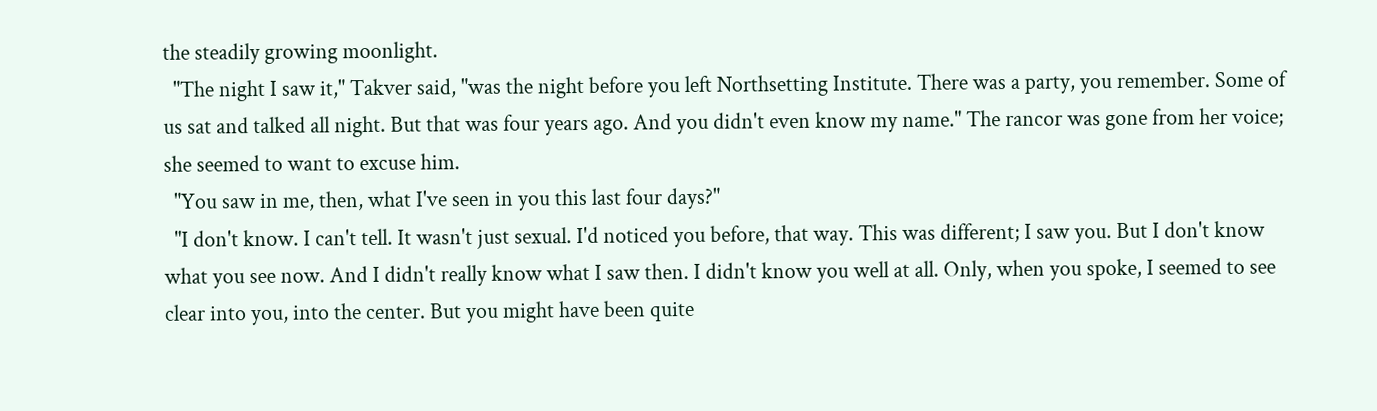the steadily growing moonlight.
  "The night I saw it," Takver said, "was the night before you left Northsetting Institute. There was a party, you remember. Some of us sat and talked all night. But that was four years ago. And you didn't even know my name." The rancor was gone from her voice; she seemed to want to excuse him.
  "You saw in me, then, what I've seen in you this last four days?"
  "I don't know. I can't tell. It wasn't just sexual. I'd noticed you before, that way. This was different; I saw you. But I don't know what you see now. And I didn't really know what I saw then. I didn't know you well at all. Only, when you spoke, I seemed to see clear into you, into the center. But you might have been quite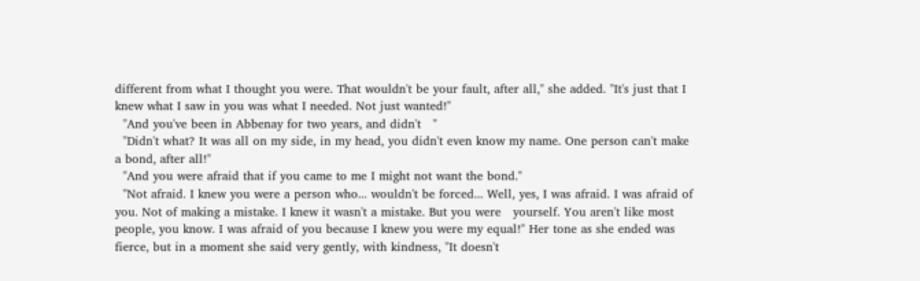different from what I thought you were. That wouldn't be your fault, after all," she added. "It's just that I knew what I saw in you was what I needed. Not just wanted!"
  "And you've been in Abbenay for two years, and didn't   "
  "Didn't what? It was all on my side, in my head, you didn't even know my name. One person can't make a bond, after all!"
  "And you were afraid that if you came to me I might not want the bond."
  "Not afraid. I knew you were a person who... wouldn't be forced... Well, yes, I was afraid. I was afraid of you. Not of making a mistake. I knew it wasn't a mistake. But you were   yourself. You aren't like most people, you know. I was afraid of you because I knew you were my equal!" Her tone as she ended was fierce, but in a moment she said very gently, with kindness, "It doesn't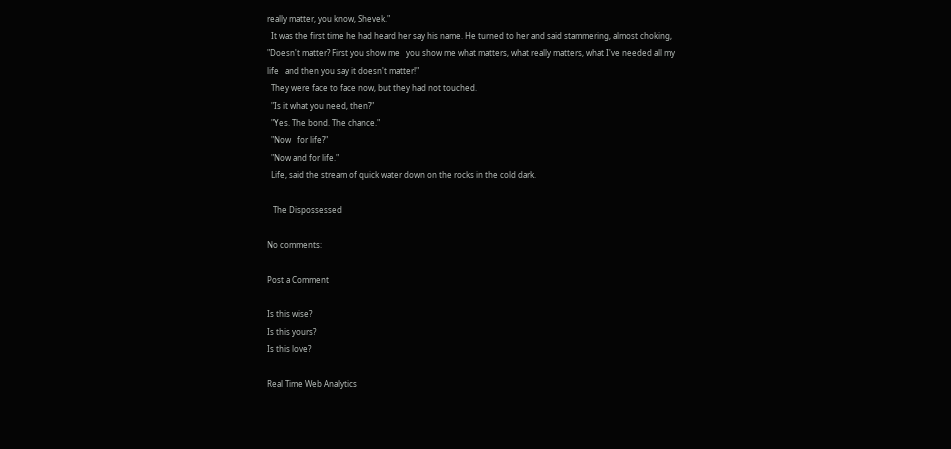really matter, you know, Shevek."
  It was the first time he had heard her say his name. He turned to her and said stammering, almost choking, "Doesn't matter? First you show me   you show me what matters, what really matters, what I've needed all my life   and then you say it doesn't matter!"
  They were face to face now, but they had not touched.
  "Is it what you need, then?"
  "Yes. The bond. The chance."
  "Now   for life?"
  "Now and for life."
  Life, said the stream of quick water down on the rocks in the cold dark.

   The Dispossessed

No comments:

Post a Comment

Is this wise?
Is this yours?
Is this love?

Real Time Web Analytics